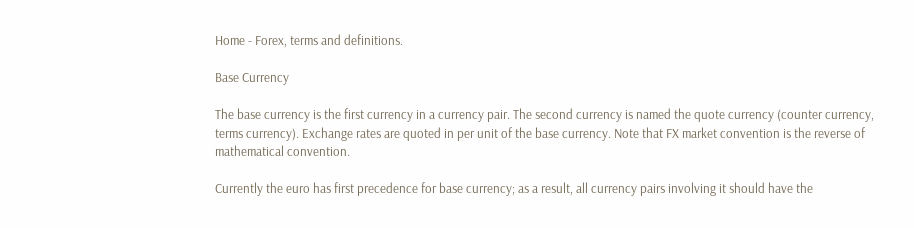Home - Forex, terms and definitions.

Base Currency

The base currency is the first currency in a currency pair. The second currency is named the quote currency (counter currency, terms currency). Exchange rates are quoted in per unit of the base currency. Note that FX market convention is the reverse of mathematical convention.

Currently the euro has first precedence for base currency; as a result, all currency pairs involving it should have the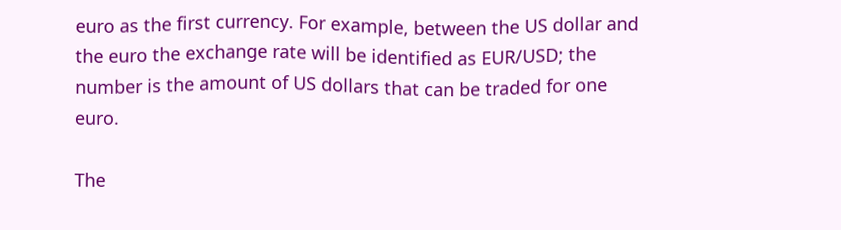euro as the first currency. For example, between the US dollar and the euro the exchange rate will be identified as EUR/USD; the number is the amount of US dollars that can be traded for one euro.

The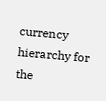currency hierarchy for the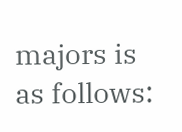majors is as follows: